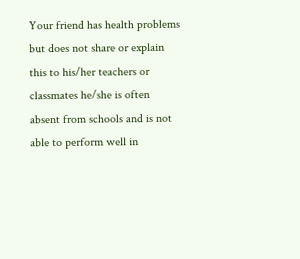Your friend has health problems but does not share or explain this to his/her teachers or classmates he/she is often absent from schools and is not able to perform well in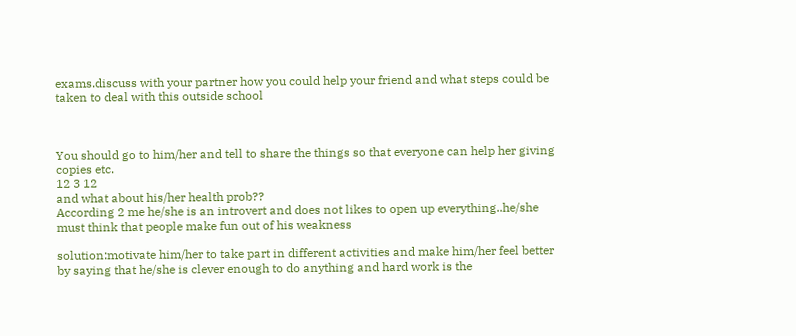exams.discuss with your partner how you could help your friend and what steps could be taken to deal with this outside school



You should go to him/her and tell to share the things so that everyone can help her giving copies etc.
12 3 12
and what about his/her health prob??
According 2 me he/she is an introvert and does not likes to open up everything..he/she must think that people make fun out of his weakness

solution:motivate him/her to take part in different activities and make him/her feel better by saying that he/she is clever enough to do anything and hard work is the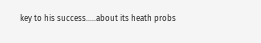key to his success.....about its heath probs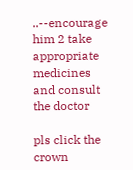..--encourage him 2 take appropriate medicines and consult the doctor

pls click the crown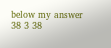below my answer
38 3 38